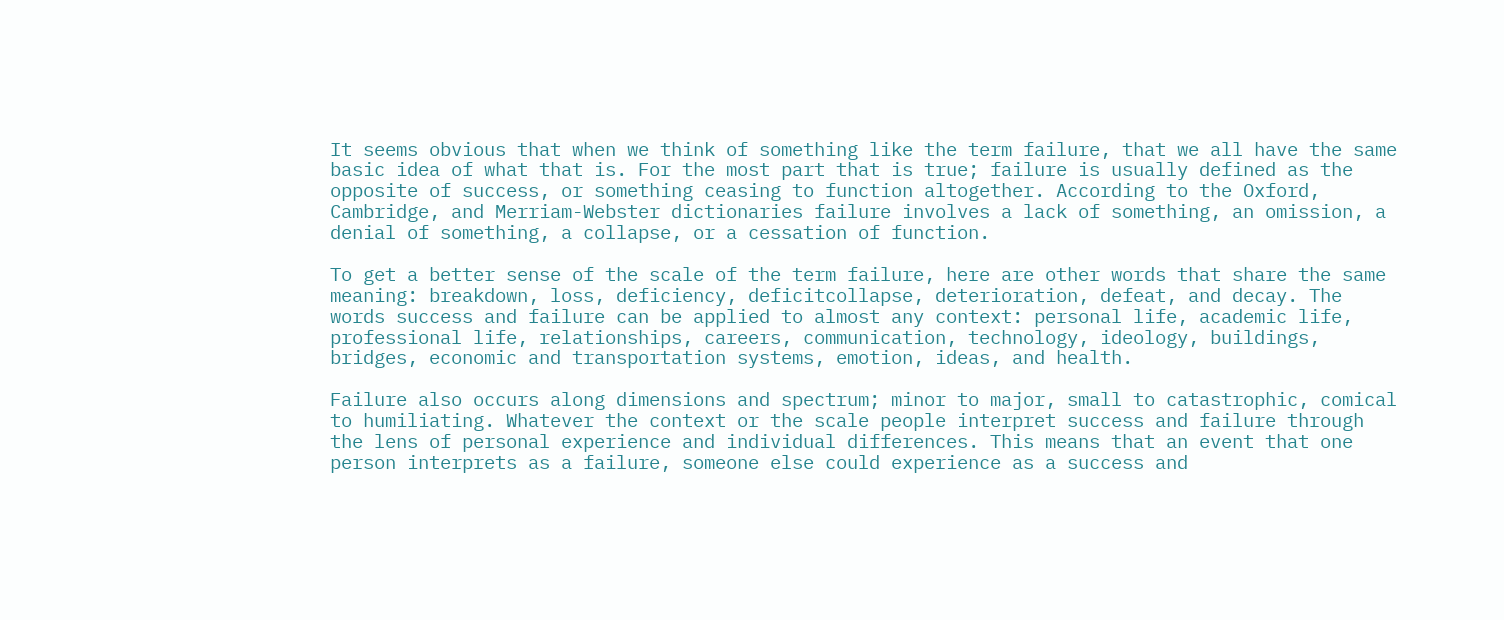It seems obvious that when we think of something like the term failure, that we all have the same basic idea of what that is. For the most part that is true; failure is usually defined as the opposite of success, or something ceasing to function altogether. According to the Oxford, Cambridge, and Merriam-Webster dictionaries failure involves a lack of something, an omission, a denial of something, a collapse, or a cessation of function.

To get a better sense of the scale of the term failure, here are other words that share the same meaning: breakdown, loss, deficiency, deficitcollapse, deterioration, defeat, and decay. The words success and failure can be applied to almost any context: personal life, academic life, professional life, relationships, careers, communication, technology, ideology, buildings, bridges, economic and transportation systems, emotion, ideas, and health.

Failure also occurs along dimensions and spectrum; minor to major, small to catastrophic, comical to humiliating. Whatever the context or the scale people interpret success and failure through the lens of personal experience and individual differences. This means that an event that one person interprets as a failure, someone else could experience as a success and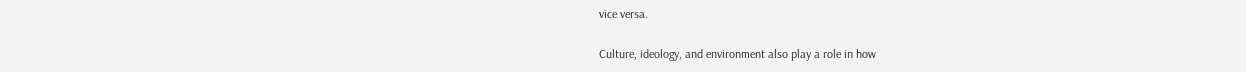vice versa.

Culture, ideology, and environment also play a role in how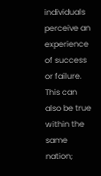individuals perceive an experience of success or failure. This can also be true within the same nation;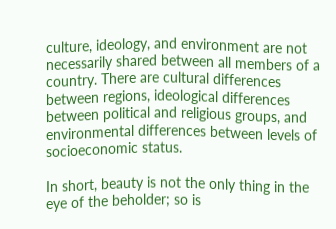culture, ideology, and environment are not necessarily shared between all members of a country. There are cultural differences between regions, ideological differences between political and religious groups, and environmental differences between levels of socioeconomic status.

In short, beauty is not the only thing in the eye of the beholder; so is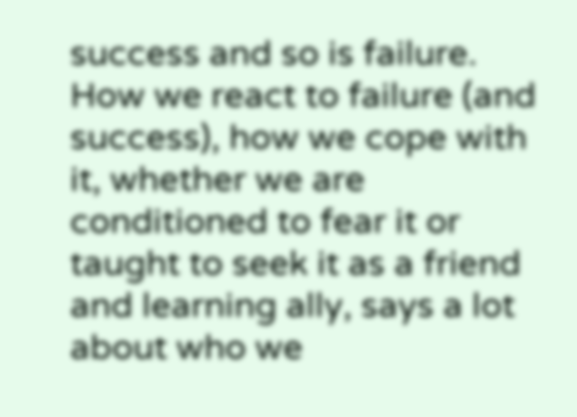success and so is failure. How we react to failure (and success), how we cope with it, whether we are conditioned to fear it or taught to seek it as a friend and learning ally, says a lot about who we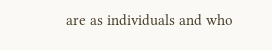are as individuals and who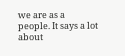we are as a people. It says a lot about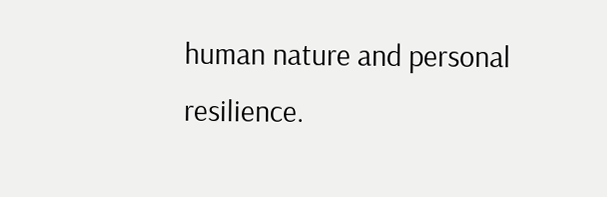human nature and personal resilience.